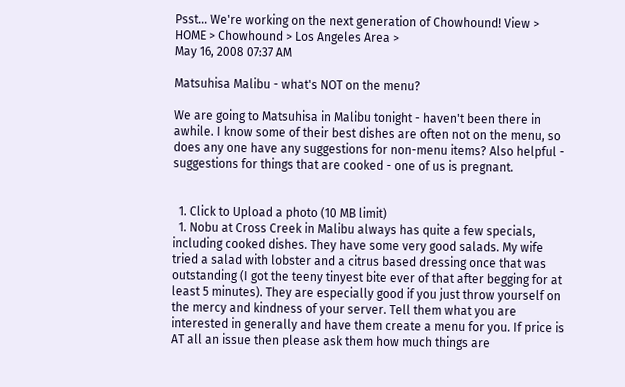Psst... We're working on the next generation of Chowhound! View >
HOME > Chowhound > Los Angeles Area >
May 16, 2008 07:37 AM

Matsuhisa Malibu - what's NOT on the menu?

We are going to Matsuhisa in Malibu tonight - haven't been there in awhile. I know some of their best dishes are often not on the menu, so does any one have any suggestions for non-menu items? Also helpful - suggestions for things that are cooked - one of us is pregnant.


  1. Click to Upload a photo (10 MB limit)
  1. Nobu at Cross Creek in Malibu always has quite a few specials, including cooked dishes. They have some very good salads. My wife tried a salad with lobster and a citrus based dressing once that was outstanding (I got the teeny tinyest bite ever of that after begging for at least 5 minutes). They are especially good if you just throw yourself on the mercy and kindness of your server. Tell them what you are interested in generally and have them create a menu for you. If price is AT all an issue then please ask them how much things are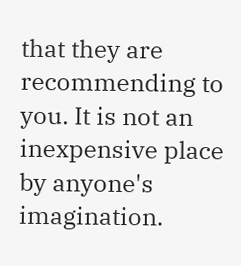that they are recommending to you. It is not an inexpensive place by anyone's imagination.